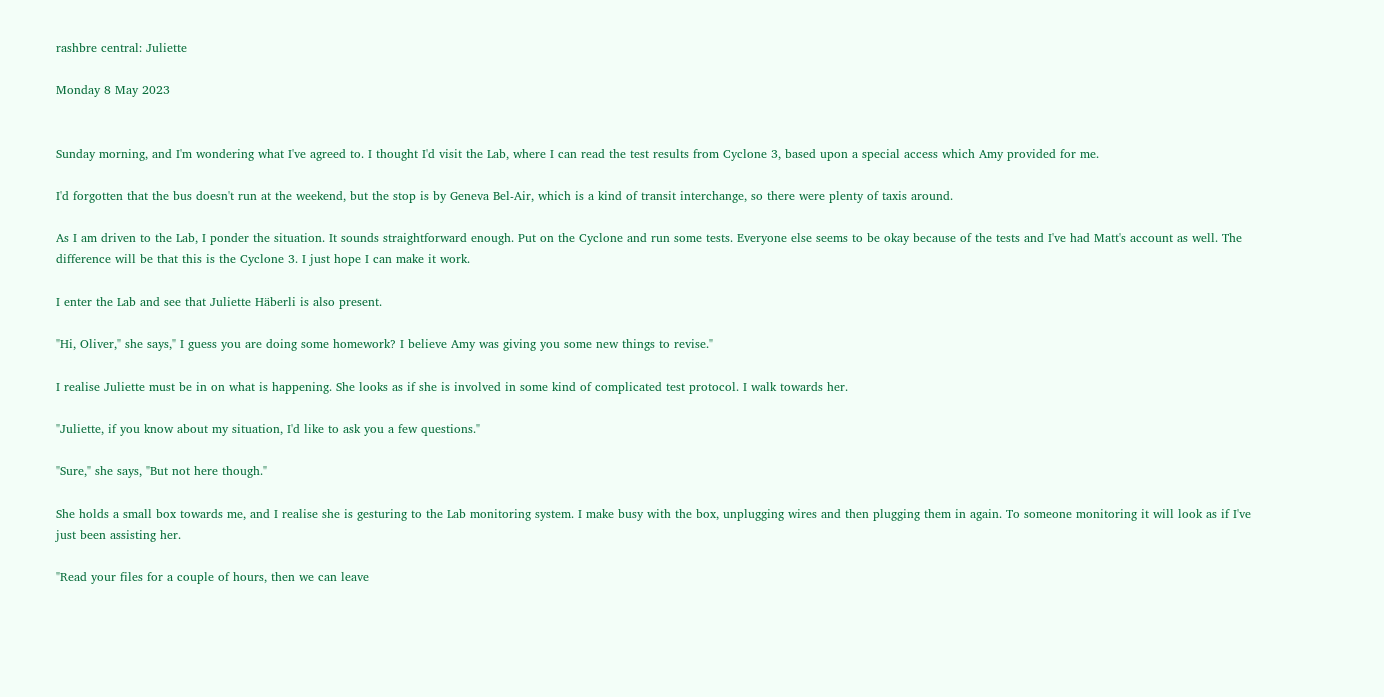rashbre central: Juliette

Monday 8 May 2023


Sunday morning, and I'm wondering what I've agreed to. I thought I'd visit the Lab, where I can read the test results from Cyclone 3, based upon a special access which Amy provided for me.

I'd forgotten that the bus doesn't run at the weekend, but the stop is by Geneva Bel-Air, which is a kind of transit interchange, so there were plenty of taxis around.

As I am driven to the Lab, I ponder the situation. It sounds straightforward enough. Put on the Cyclone and run some tests. Everyone else seems to be okay because of the tests and I've had Matt's account as well. The difference will be that this is the Cyclone 3. I just hope I can make it work.

I enter the Lab and see that Juliette Häberli is also present.

"Hi, Oliver," she says," I guess you are doing some homework? I believe Amy was giving you some new things to revise."

I realise Juliette must be in on what is happening. She looks as if she is involved in some kind of complicated test protocol. I walk towards her.

"Juliette, if you know about my situation, I'd like to ask you a few questions."

"Sure," she says, "But not here though."

She holds a small box towards me, and I realise she is gesturing to the Lab monitoring system. I make busy with the box, unplugging wires and then plugging them in again. To someone monitoring it will look as if I've just been assisting her.

"Read your files for a couple of hours, then we can leave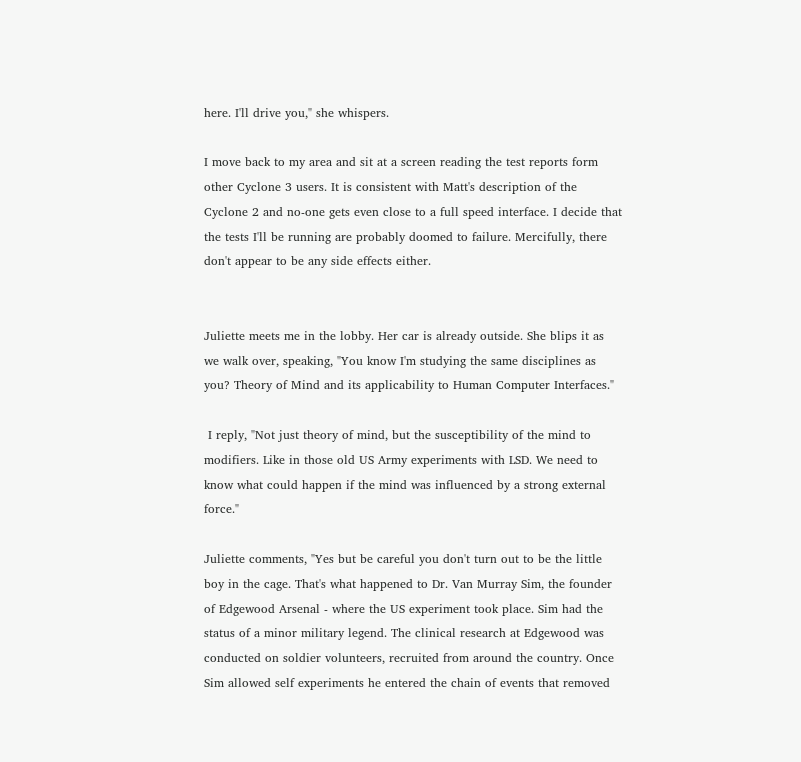here. I'll drive you," she whispers.

I move back to my area and sit at a screen reading the test reports form other Cyclone 3 users. It is consistent with Matt's description of the Cyclone 2 and no-one gets even close to a full speed interface. I decide that the tests I'll be running are probably doomed to failure. Mercifully, there don't appear to be any side effects either.


Juliette meets me in the lobby. Her car is already outside. She blips it as we walk over, speaking, "You know I'm studying the same disciplines as you? Theory of Mind and its applicability to Human Computer Interfaces."

 I reply, "Not just theory of mind, but the susceptibility of the mind to modifiers. Like in those old US Army experiments with LSD. We need to know what could happen if the mind was influenced by a strong external force."

Juliette comments, "Yes but be careful you don't turn out to be the little boy in the cage. That's what happened to Dr. Van Murray Sim, the founder of Edgewood Arsenal - where the US experiment took place. Sim had the status of a minor military legend. The clinical research at Edgewood was conducted on soldier volunteers, recruited from around the country. Once Sim allowed self experiments he entered the chain of events that removed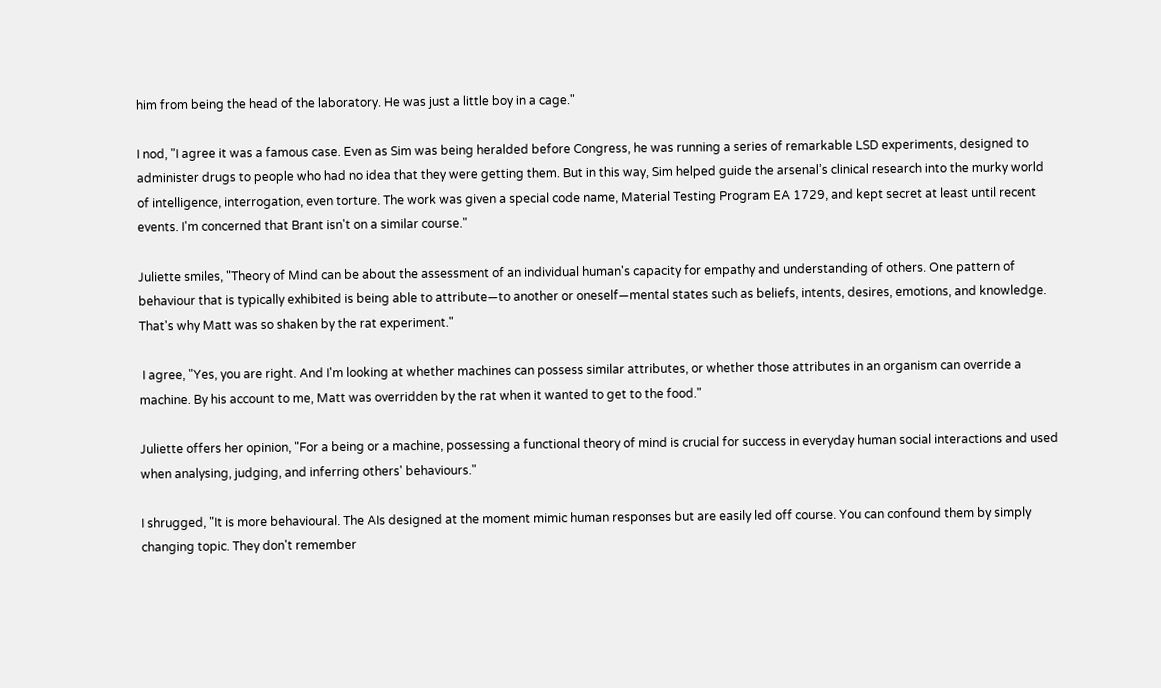him from being the head of the laboratory. He was just a little boy in a cage."

I nod, "I agree it was a famous case. Even as Sim was being heralded before Congress, he was running a series of remarkable LSD experiments, designed to administer drugs to people who had no idea that they were getting them. But in this way, Sim helped guide the arsenal’s clinical research into the murky world of intelligence, interrogation, even torture. The work was given a special code name, Material Testing Program EA 1729, and kept secret at least until recent events. I'm concerned that Brant isn't on a similar course."

Juliette smiles, "Theory of Mind can be about the assessment of an individual human's capacity for empathy and understanding of others. One pattern of behaviour that is typically exhibited is being able to attribute—to another or oneself—mental states such as beliefs, intents, desires, emotions, and knowledge. That's why Matt was so shaken by the rat experiment."

 I agree, "Yes, you are right. And I'm looking at whether machines can possess similar attributes, or whether those attributes in an organism can override a machine. By his account to me, Matt was overridden by the rat when it wanted to get to the food."

Juliette offers her opinion, "For a being or a machine, possessing a functional theory of mind is crucial for success in everyday human social interactions and used when analysing, judging, and inferring others' behaviours."

I shrugged, "It is more behavioural. The AIs designed at the moment mimic human responses but are easily led off course. You can confound them by simply changing topic. They don't remember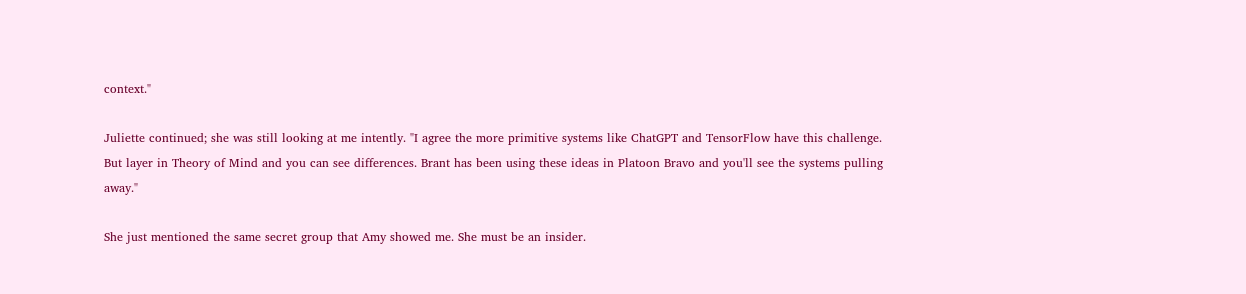context."

Juliette continued; she was still looking at me intently. "I agree the more primitive systems like ChatGPT and TensorFlow have this challenge. But layer in Theory of Mind and you can see differences. Brant has been using these ideas in Platoon Bravo and you'll see the systems pulling away."

She just mentioned the same secret group that Amy showed me. She must be an insider.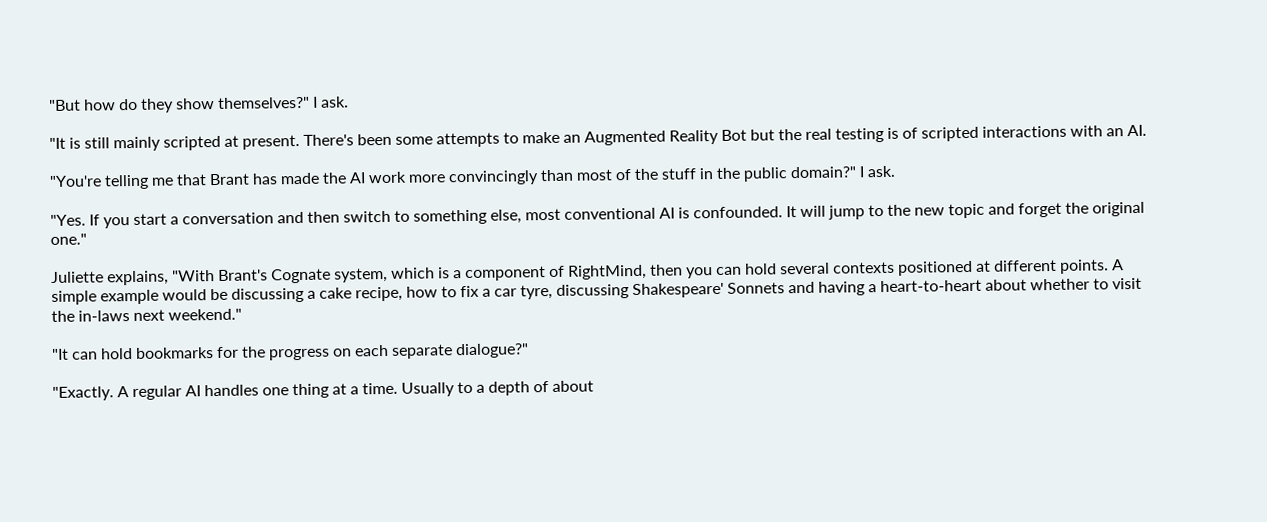"But how do they show themselves?" I ask.

"It is still mainly scripted at present. There's been some attempts to make an Augmented Reality Bot but the real testing is of scripted interactions with an AI.

"You're telling me that Brant has made the AI work more convincingly than most of the stuff in the public domain?" I ask.

"Yes. If you start a conversation and then switch to something else, most conventional AI is confounded. It will jump to the new topic and forget the original one."

Juliette explains, "With Brant's Cognate system, which is a component of RightMind, then you can hold several contexts positioned at different points. A simple example would be discussing a cake recipe, how to fix a car tyre, discussing Shakespeare' Sonnets and having a heart-to-heart about whether to visit the in-laws next weekend."

"It can hold bookmarks for the progress on each separate dialogue?"

"Exactly. A regular AI handles one thing at a time. Usually to a depth of about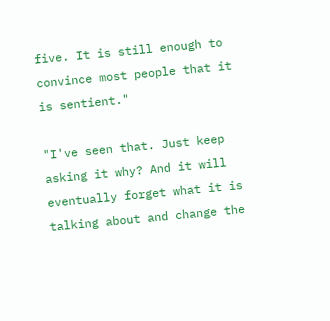five. It is still enough to convince most people that it is sentient."

"I've seen that. Just keep asking it why? And it will eventually forget what it is talking about and change the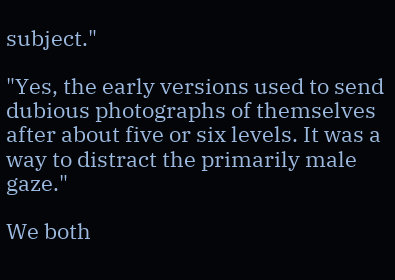subject."

"Yes, the early versions used to send dubious photographs of themselves after about five or six levels. It was a way to distract the primarily male gaze."

We both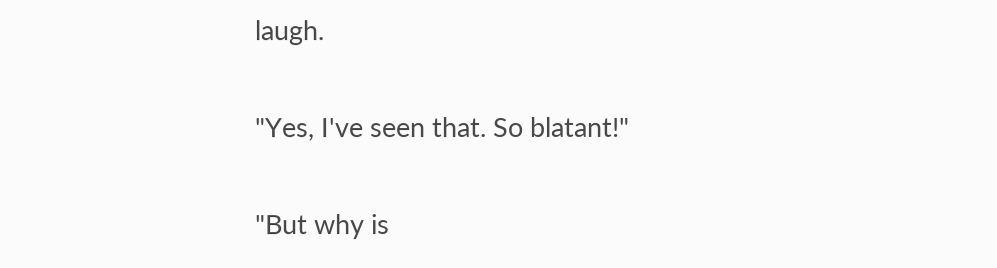laugh.

"Yes, I've seen that. So blatant!"

"But why is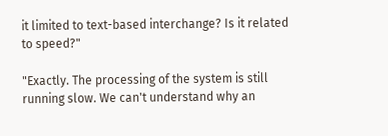it limited to text-based interchange? Is it related to speed?"

"Exactly. The processing of the system is still running slow. We can't understand why an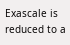Exascale is reduced to a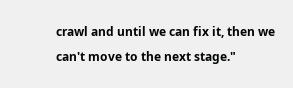crawl and until we can fix it, then we can't move to the next stage."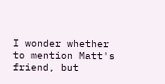I wonder whether to mention Matt's friend, but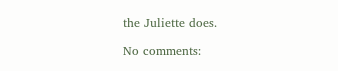the Juliette does.

No comments: